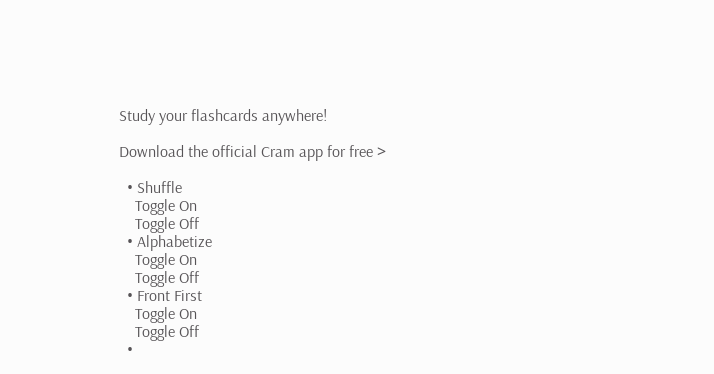Study your flashcards anywhere!

Download the official Cram app for free >

  • Shuffle
    Toggle On
    Toggle Off
  • Alphabetize
    Toggle On
    Toggle Off
  • Front First
    Toggle On
    Toggle Off
  •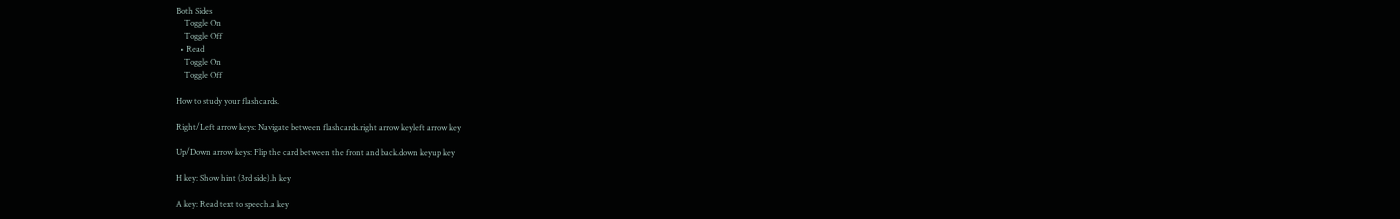Both Sides
    Toggle On
    Toggle Off
  • Read
    Toggle On
    Toggle Off

How to study your flashcards.

Right/Left arrow keys: Navigate between flashcards.right arrow keyleft arrow key

Up/Down arrow keys: Flip the card between the front and back.down keyup key

H key: Show hint (3rd side).h key

A key: Read text to speech.a key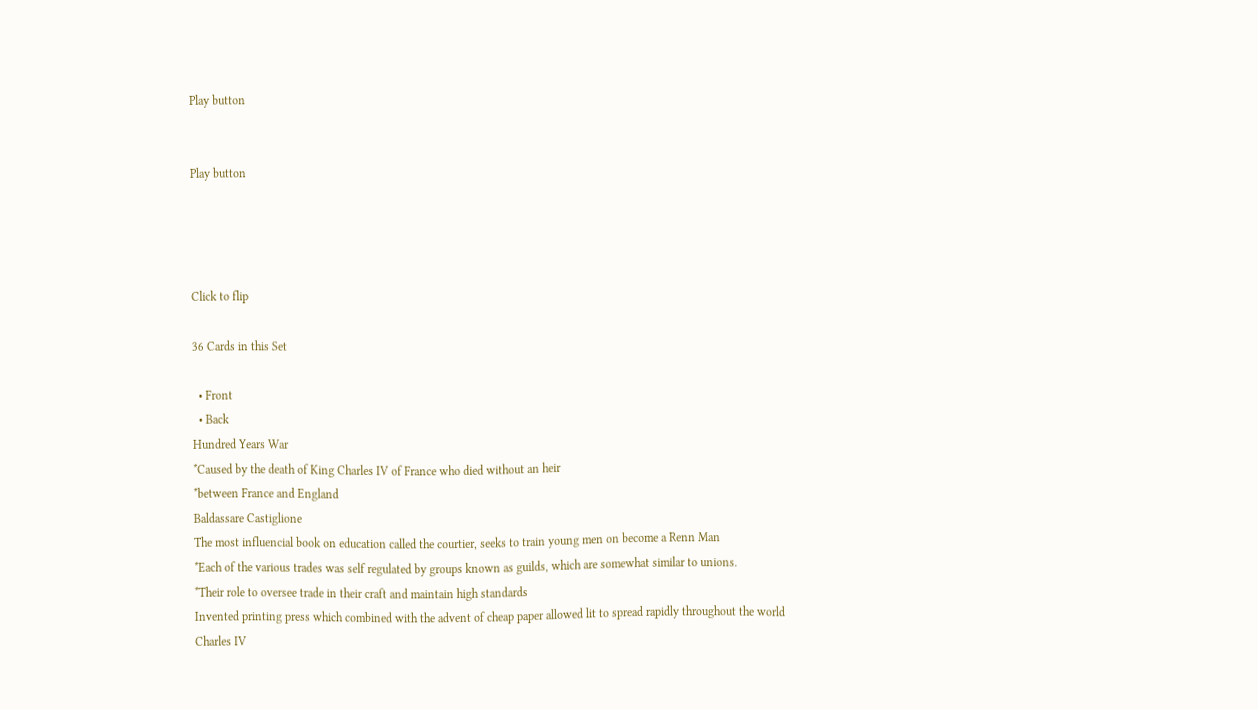Play button


Play button




Click to flip

36 Cards in this Set

  • Front
  • Back
Hundred Years War
*Caused by the death of King Charles IV of France who died without an heir
*between France and England
Baldassare Castiglione
The most influencial book on education called the courtier, seeks to train young men on become a Renn Man
*Each of the various trades was self regulated by groups known as guilds, which are somewhat similar to unions.
*Their role to oversee trade in their craft and maintain high standards
Invented printing press which combined with the advent of cheap paper allowed lit to spread rapidly throughout the world
Charles IV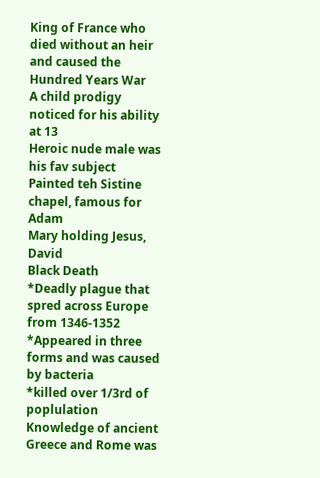King of France who died without an heir and caused the Hundred Years War
A child prodigy noticed for his ability at 13
Heroic nude male was his fav subject
Painted teh Sistine chapel, famous for Adam
Mary holding Jesus, David
Black Death
*Deadly plague that spred across Europe from 1346-1352
*Appeared in three forms and was caused by bacteria
*killed over 1/3rd of poplulation
Knowledge of ancient Greece and Rome was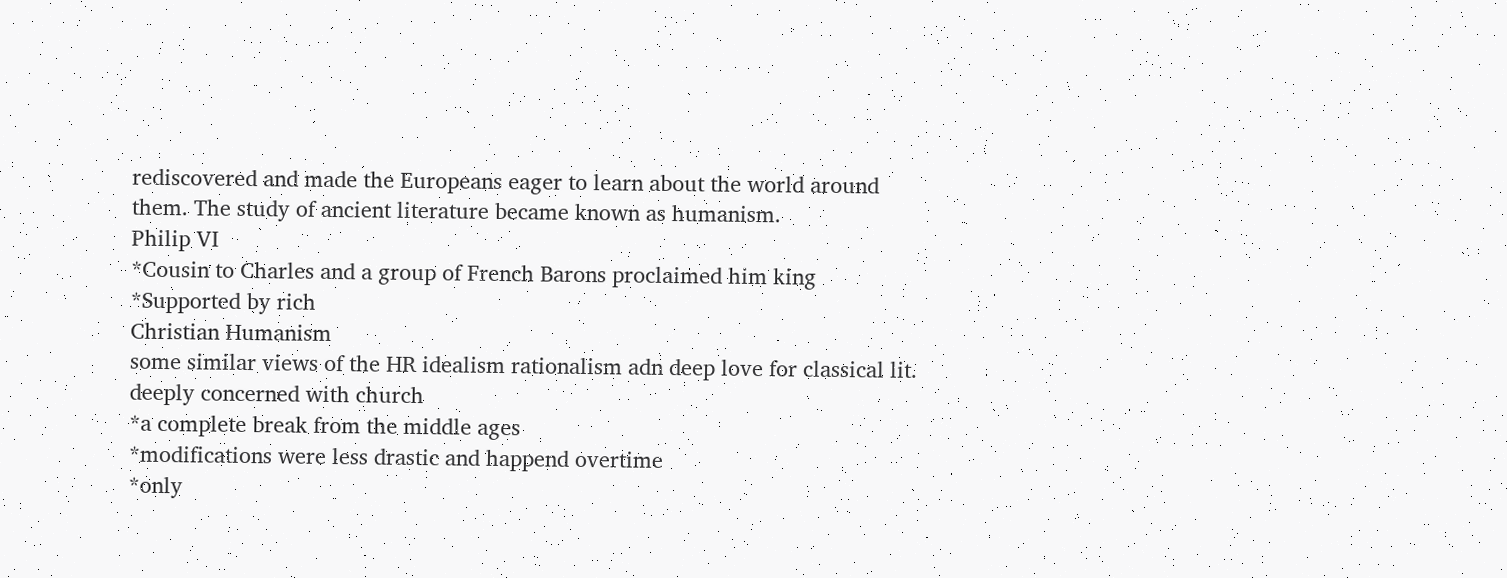rediscovered and made the Europeans eager to learn about the world around them. The study of ancient literature became known as humanism.
Philip VI
*Cousin to Charles and a group of French Barons proclaimed him king
*Supported by rich
Christian Humanism
some similar views of the HR idealism rationalism adn deep love for classical lit.
deeply concerned with church
*a complete break from the middle ages
*modifications were less drastic and happend overtime
*only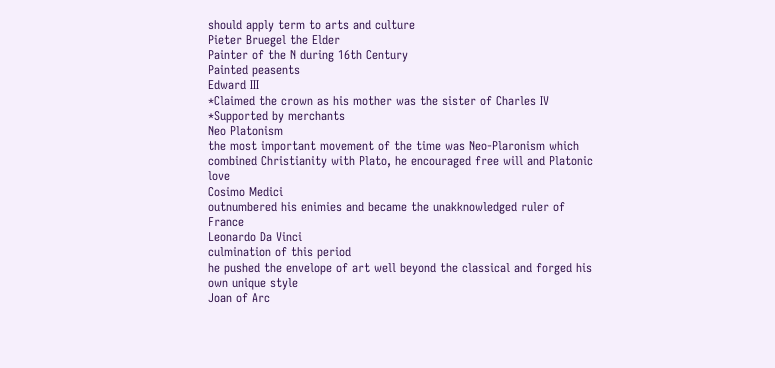should apply term to arts and culture
Pieter Bruegel the Elder
Painter of the N during 16th Century
Painted peasents
Edward III
*Claimed the crown as his mother was the sister of Charles IV
*Supported by merchants
Neo Platonism
the most important movement of the time was Neo-Plaronism which combined Christianity with Plato, he encouraged free will and Platonic love
Cosimo Medici
outnumbered his enimies and became the unakknowledged ruler of France
Leonardo Da Vinci
culmination of this period
he pushed the envelope of art well beyond the classical and forged his own unique style
Joan of Arc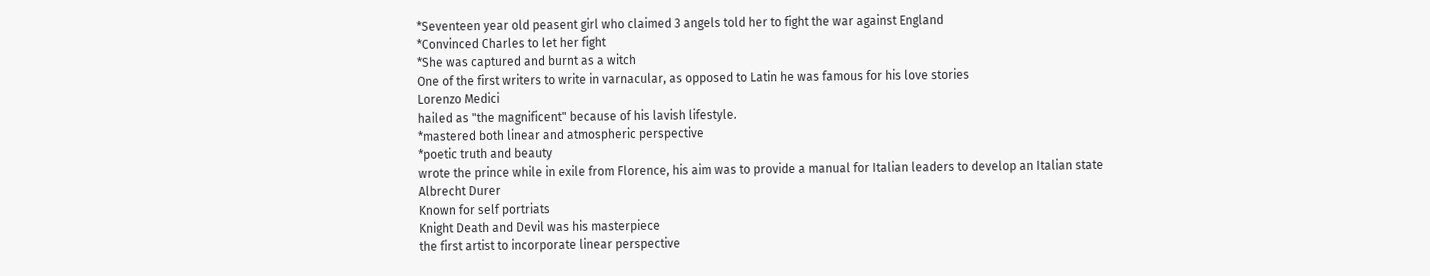*Seventeen year old peasent girl who claimed 3 angels told her to fight the war against England
*Convinced Charles to let her fight
*She was captured and burnt as a witch
One of the first writers to write in varnacular, as opposed to Latin he was famous for his love stories
Lorenzo Medici
hailed as "the magnificent" because of his lavish lifestyle.
*mastered both linear and atmospheric perspective
*poetic truth and beauty
wrote the prince while in exile from Florence, his aim was to provide a manual for Italian leaders to develop an Italian state
Albrecht Durer
Known for self portriats
Knight Death and Devil was his masterpiece
the first artist to incorporate linear perspective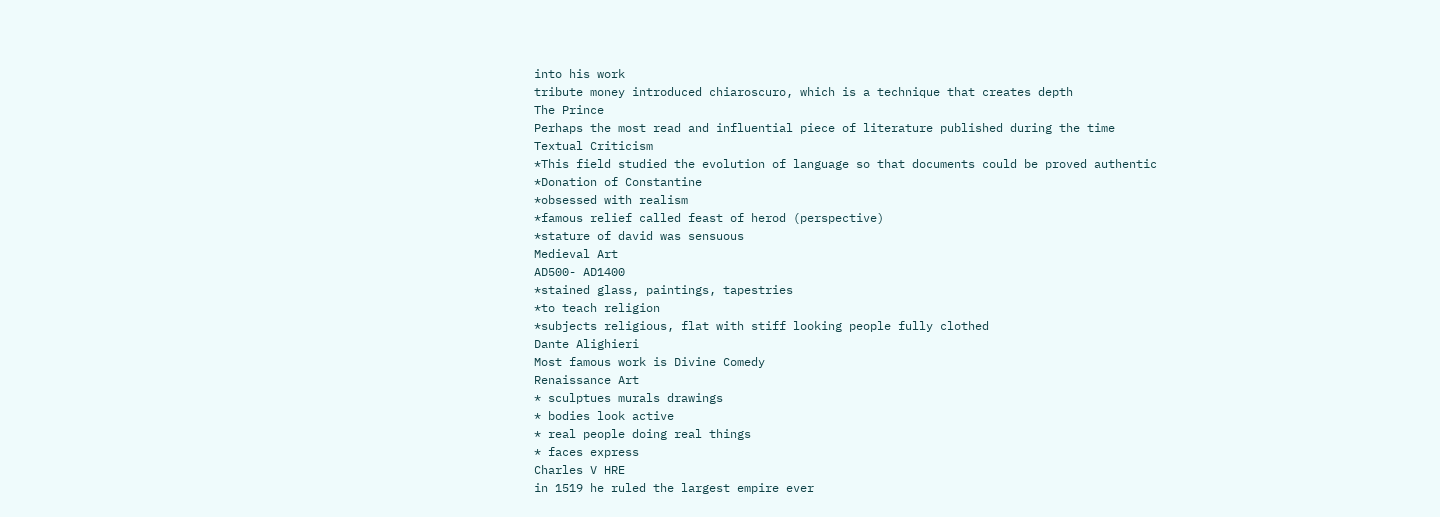into his work
tribute money introduced chiaroscuro, which is a technique that creates depth
The Prince
Perhaps the most read and influential piece of literature published during the time
Textual Criticism
*This field studied the evolution of language so that documents could be proved authentic
*Donation of Constantine
*obsessed with realism
*famous relief called feast of herod (perspective)
*stature of david was sensuous
Medieval Art
AD500- AD1400
*stained glass, paintings, tapestries
*to teach religion
*subjects religious, flat with stiff looking people fully clothed
Dante Alighieri
Most famous work is Divine Comedy
Renaissance Art
* sculptues murals drawings
* bodies look active
* real people doing real things
* faces express
Charles V HRE
in 1519 he ruled the largest empire ever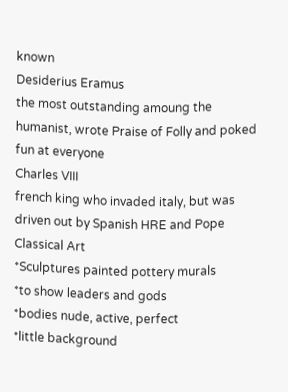known
Desiderius Eramus
the most outstanding amoung the humanist, wrote Praise of Folly and poked fun at everyone
Charles VIII
french king who invaded italy, but was driven out by Spanish HRE and Pope
Classical Art
*Sculptures painted pottery murals
*to show leaders and gods
*bodies nude, active, perfect
*little background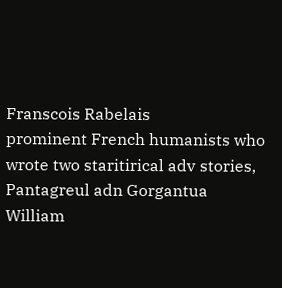Franscois Rabelais
prominent French humanists who wrote two staritirical adv stories, Pantagreul adn Gorgantua
William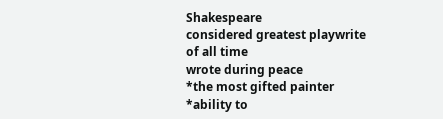Shakespeare
considered greatest playwrite of all time
wrote during peace
*the most gifted painter
*ability to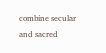combine secular and sacred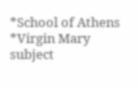*School of Athens
*Virgin Mary subject